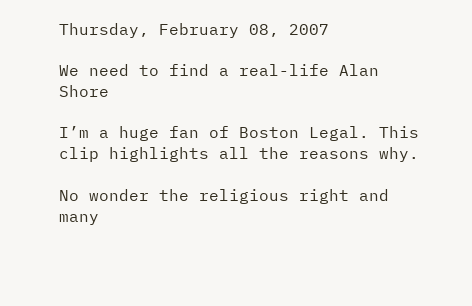Thursday, February 08, 2007

We need to find a real-life Alan Shore

I’m a huge fan of Boston Legal. This clip highlights all the reasons why.

No wonder the religious right and many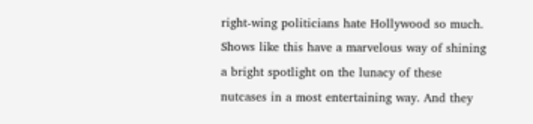right-wing politicians hate Hollywood so much. Shows like this have a marvelous way of shining a bright spotlight on the lunacy of these nutcases in a most entertaining way. And they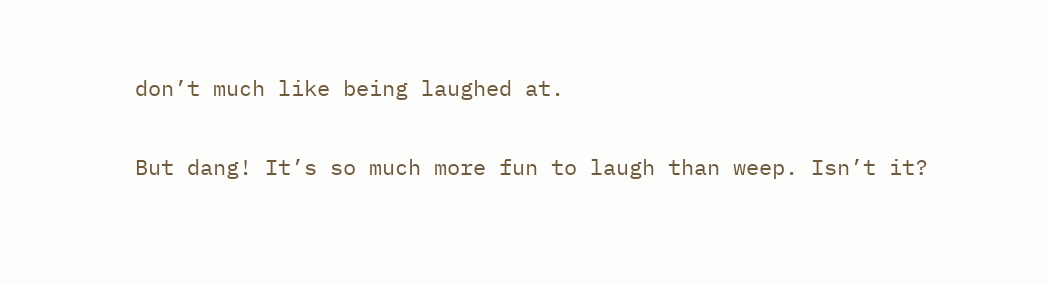don’t much like being laughed at.

But dang! It’s so much more fun to laugh than weep. Isn’t it?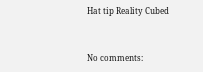Hat tip Reality Cubed


No comments: